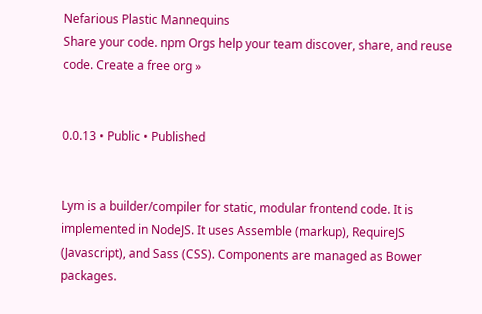Nefarious Plastic Mannequins
Share your code. npm Orgs help your team discover, share, and reuse code. Create a free org »


0.0.13 • Public • Published


Lym is a builder/compiler for static, modular frontend code. It is implemented in NodeJS. It uses Assemble (markup), RequireJS (Javascript), and Sass (CSS). Components are managed as Bower packages.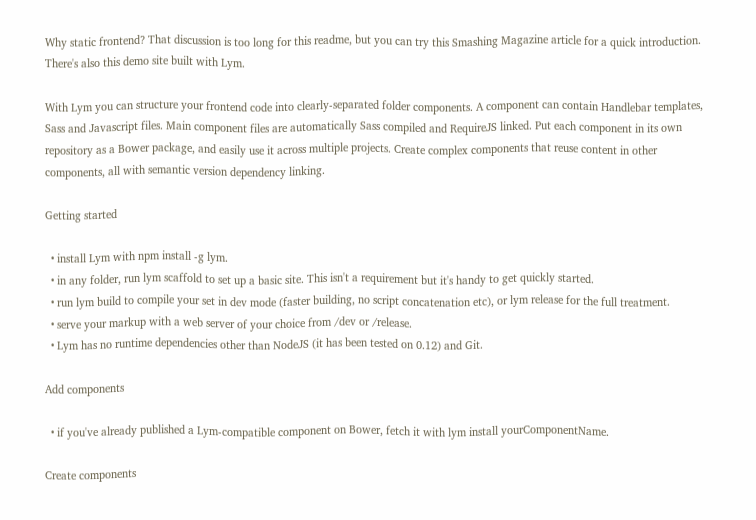Why static frontend? That discussion is too long for this readme, but you can try this Smashing Magazine article for a quick introduction. There's also this demo site built with Lym.

With Lym you can structure your frontend code into clearly-separated folder components. A component can contain Handlebar templates, Sass and Javascript files. Main component files are automatically Sass compiled and RequireJS linked. Put each component in its own repository as a Bower package, and easily use it across multiple projects. Create complex components that reuse content in other components, all with semantic version dependency linking.

Getting started

  • install Lym with npm install -g lym.
  • in any folder, run lym scaffold to set up a basic site. This isn't a requirement but it's handy to get quickly started.
  • run lym build to compile your set in dev mode (faster building, no script concatenation etc), or lym release for the full treatment.
  • serve your markup with a web server of your choice from /dev or /release.
  • Lym has no runtime dependencies other than NodeJS (it has been tested on 0.12) and Git.

Add components

  • if you've already published a Lym-compatible component on Bower, fetch it with lym install yourComponentName.

Create components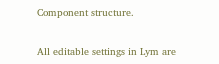Component structure.


All editable settings in Lym are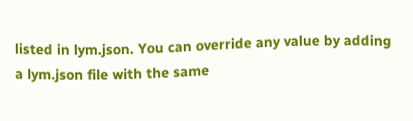listed in lym.json. You can override any value by adding a lym.json file with the same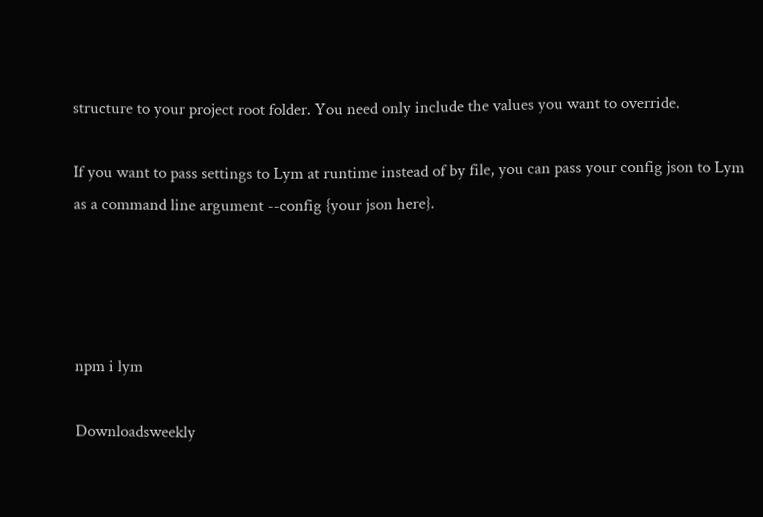structure to your project root folder. You need only include the values you want to override.

If you want to pass settings to Lym at runtime instead of by file, you can pass your config json to Lym as a command line argument --config {your json here}.




npm i lym

Downloadsweekly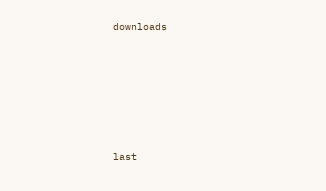downloads









last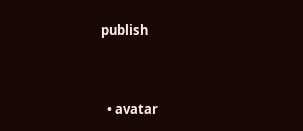publish


  • avatar